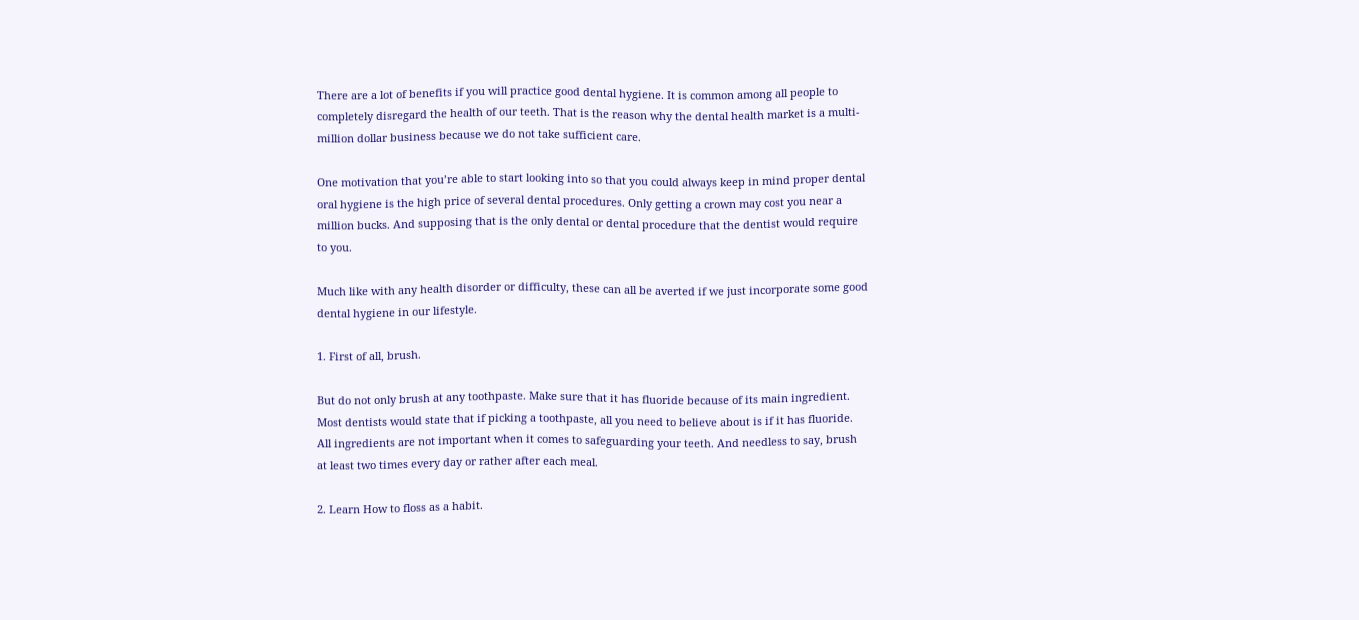There are a lot of benefits if you will practice good dental hygiene. It is common among all people to completely disregard the health of our teeth. That is the reason why the dental health market is a multi-million dollar business because we do not take sufficient care.

One motivation that you’re able to start looking into so that you could always keep in mind proper dental oral hygiene is the high price of several dental procedures. Only getting a crown may cost you near a million bucks. And supposing that is the only dental or dental procedure that the dentist would require to you.

Much like with any health disorder or difficulty, these can all be averted if we just incorporate some good dental hygiene in our lifestyle.

1. First of all, brush.

But do not only brush at any toothpaste. Make sure that it has fluoride because of its main ingredient. Most dentists would state that if picking a toothpaste, all you need to believe about is if it has fluoride. All ingredients are not important when it comes to safeguarding your teeth. And needless to say, brush at least two times every day or rather after each meal.

2. Learn How to floss as a habit.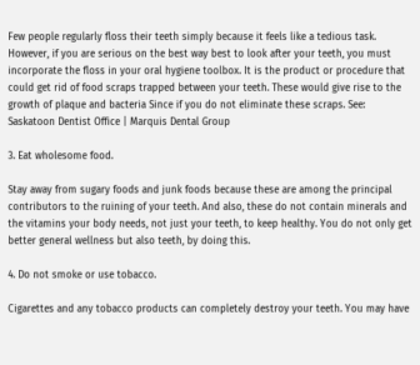Few people regularly floss their teeth simply because it feels like a tedious task. However, if you are serious on the best way best to look after your teeth, you must incorporate the floss in your oral hygiene toolbox. It is the product or procedure that could get rid of food scraps trapped between your teeth. These would give rise to the growth of plaque and bacteria Since if you do not eliminate these scraps. See: Saskatoon Dentist Office | Marquis Dental Group

3. Eat wholesome food.

Stay away from sugary foods and junk foods because these are among the principal contributors to the ruining of your teeth. And also, these do not contain minerals and the vitamins your body needs, not just your teeth, to keep healthy. You do not only get better general wellness but also teeth, by doing this.

4. Do not smoke or use tobacco.

Cigarettes and any tobacco products can completely destroy your teeth. You may have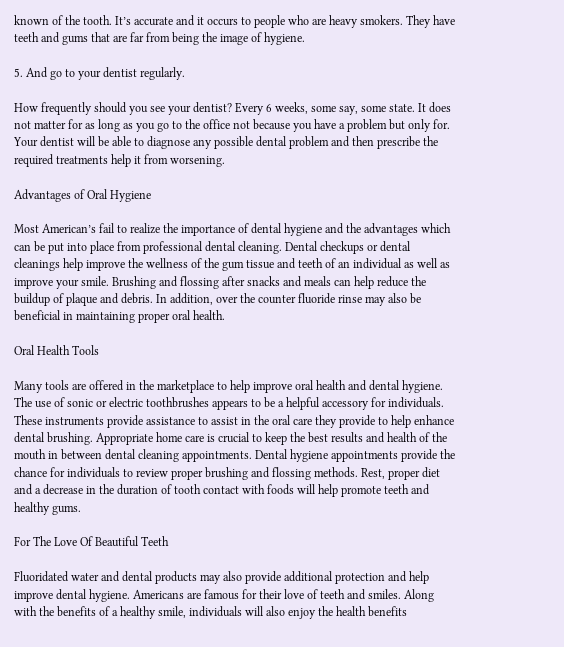known of the tooth. It’s accurate and it occurs to people who are heavy smokers. They have teeth and gums that are far from being the image of hygiene.

5. And go to your dentist regularly.

How frequently should you see your dentist? Every 6 weeks, some say, some state. It does not matter for as long as you go to the office not because you have a problem but only for. Your dentist will be able to diagnose any possible dental problem and then prescribe the required treatments help it from worsening.

Advantages of Oral Hygiene

Most American’s fail to realize the importance of dental hygiene and the advantages which can be put into place from professional dental cleaning. Dental checkups or dental cleanings help improve the wellness of the gum tissue and teeth of an individual as well as improve your smile. Brushing and flossing after snacks and meals can help reduce the buildup of plaque and debris. In addition, over the counter fluoride rinse may also be beneficial in maintaining proper oral health.

Oral Health Tools

Many tools are offered in the marketplace to help improve oral health and dental hygiene. The use of sonic or electric toothbrushes appears to be a helpful accessory for individuals. These instruments provide assistance to assist in the oral care they provide to help enhance dental brushing. Appropriate home care is crucial to keep the best results and health of the mouth in between dental cleaning appointments. Dental hygiene appointments provide the chance for individuals to review proper brushing and flossing methods. Rest, proper diet and a decrease in the duration of tooth contact with foods will help promote teeth and healthy gums.

For The Love Of Beautiful Teeth

Fluoridated water and dental products may also provide additional protection and help improve dental hygiene. Americans are famous for their love of teeth and smiles. Along with the benefits of a healthy smile, individuals will also enjoy the health benefits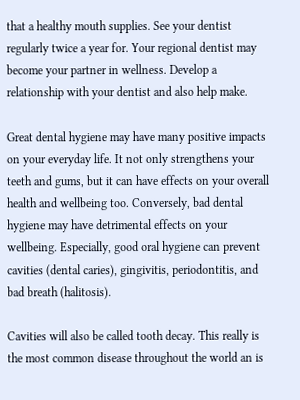that a healthy mouth supplies. See your dentist regularly twice a year for. Your regional dentist may become your partner in wellness. Develop a relationship with your dentist and also help make.

Great dental hygiene may have many positive impacts on your everyday life. It not only strengthens your teeth and gums, but it can have effects on your overall health and wellbeing too. Conversely, bad dental hygiene may have detrimental effects on your wellbeing. Especially, good oral hygiene can prevent cavities (dental caries), gingivitis, periodontitis, and bad breath (halitosis).

Cavities will also be called tooth decay. This really is the most common disease throughout the world an is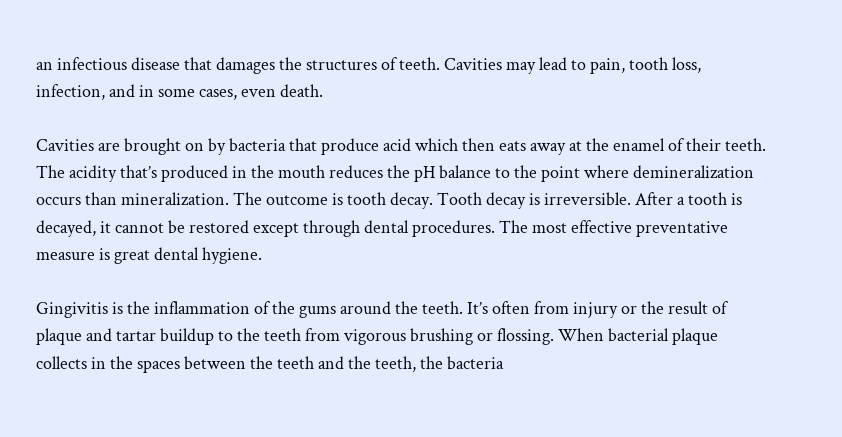an infectious disease that damages the structures of teeth. Cavities may lead to pain, tooth loss, infection, and in some cases, even death.

Cavities are brought on by bacteria that produce acid which then eats away at the enamel of their teeth. The acidity that’s produced in the mouth reduces the pH balance to the point where demineralization occurs than mineralization. The outcome is tooth decay. Tooth decay is irreversible. After a tooth is decayed, it cannot be restored except through dental procedures. The most effective preventative measure is great dental hygiene.

Gingivitis is the inflammation of the gums around the teeth. It’s often from injury or the result of plaque and tartar buildup to the teeth from vigorous brushing or flossing. When bacterial plaque collects in the spaces between the teeth and the teeth, the bacteria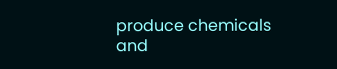produce chemicals and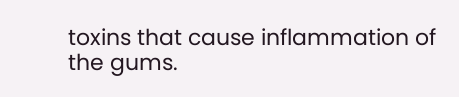toxins that cause inflammation of the gums.